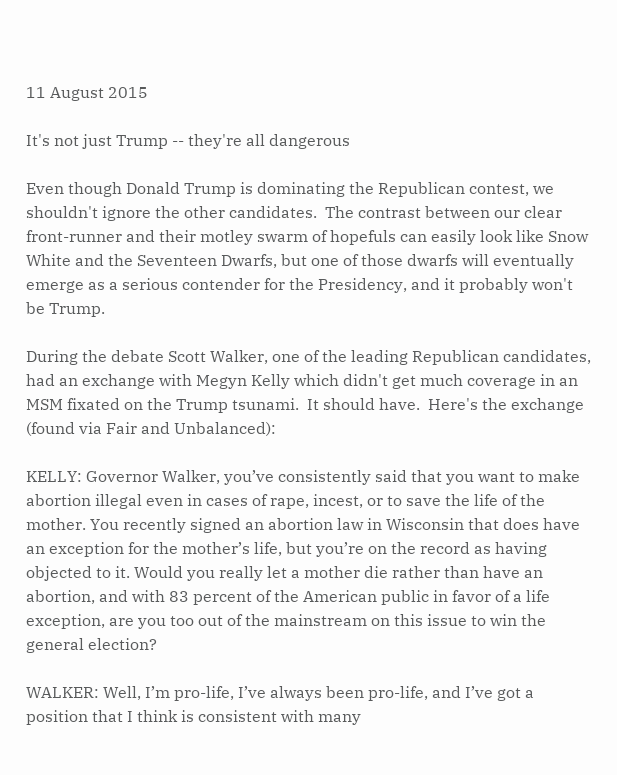11 August 2015

It's not just Trump -- they're all dangerous

Even though Donald Trump is dominating the Republican contest, we shouldn't ignore the other candidates.  The contrast between our clear front-runner and their motley swarm of hopefuls can easily look like Snow White and the Seventeen Dwarfs, but one of those dwarfs will eventually emerge as a serious contender for the Presidency, and it probably won't be Trump.

During the debate Scott Walker, one of the leading Republican candidates, had an exchange with Megyn Kelly which didn't get much coverage in an MSM fixated on the Trump tsunami.  It should have.  Here's the exchange (found via Fair and Unbalanced):

KELLY: Governor Walker, you’ve consistently said that you want to make abortion illegal even in cases of rape, incest, or to save the life of the mother. You recently signed an abortion law in Wisconsin that does have an exception for the mother’s life, but you’re on the record as having objected to it. Would you really let a mother die rather than have an abortion, and with 83 percent of the American public in favor of a life exception, are you too out of the mainstream on this issue to win the general election?

WALKER: Well, I’m pro-life, I’ve always been pro-life, and I’ve got a position that I think is consistent with many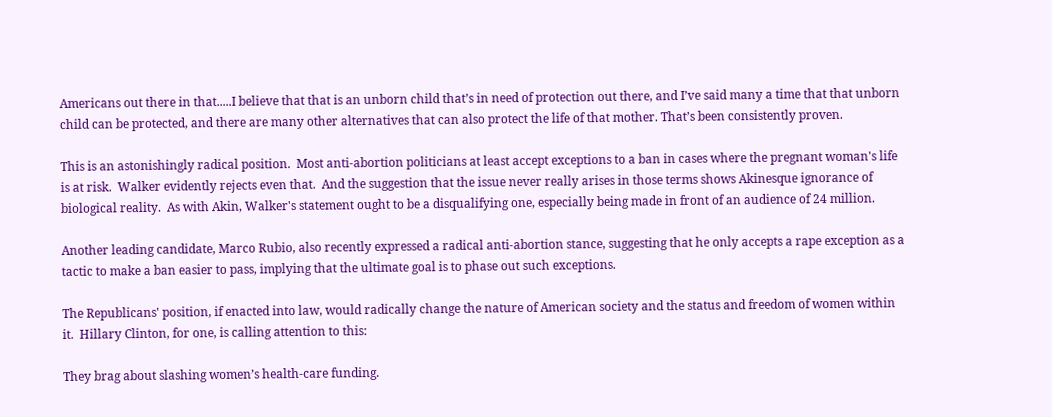Americans out there in that.....I believe that that is an unborn child that’s in need of protection out there, and I’ve said many a time that that unborn child can be protected, and there are many other alternatives that can also protect the life of that mother. That’s been consistently proven.

This is an astonishingly radical position.  Most anti-abortion politicians at least accept exceptions to a ban in cases where the pregnant woman's life is at risk.  Walker evidently rejects even that.  And the suggestion that the issue never really arises in those terms shows Akinesque ignorance of biological reality.  As with Akin, Walker's statement ought to be a disqualifying one, especially being made in front of an audience of 24 million.

Another leading candidate, Marco Rubio, also recently expressed a radical anti-abortion stance, suggesting that he only accepts a rape exception as a tactic to make a ban easier to pass, implying that the ultimate goal is to phase out such exceptions.

The Republicans' position, if enacted into law, would radically change the nature of American society and the status and freedom of women within it.  Hillary Clinton, for one, is calling attention to this:

They brag about slashing women’s health-care funding.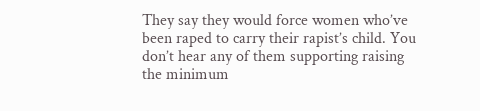They say they would force women who’ve been raped to carry their rapist’s child. You don’t hear any of them supporting raising the minimum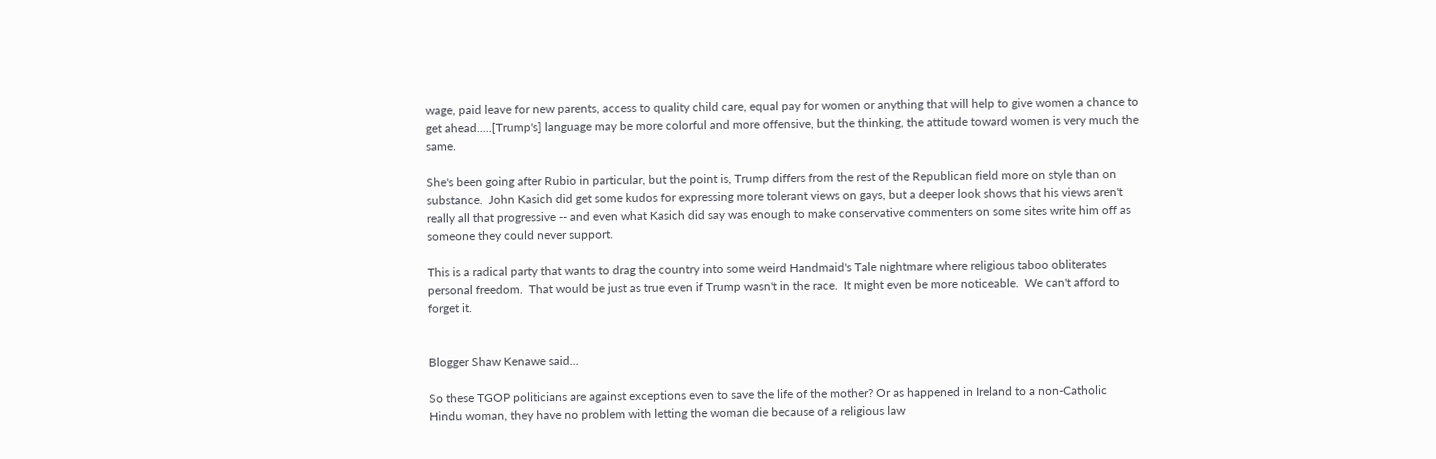wage, paid leave for new parents, access to quality child care, equal pay for women or anything that will help to give women a chance to get ahead.....[Trump's] language may be more colorful and more offensive, but the thinking, the attitude toward women is very much the same.

She's been going after Rubio in particular, but the point is, Trump differs from the rest of the Republican field more on style than on substance.  John Kasich did get some kudos for expressing more tolerant views on gays, but a deeper look shows that his views aren't really all that progressive -- and even what Kasich did say was enough to make conservative commenters on some sites write him off as someone they could never support.

This is a radical party that wants to drag the country into some weird Handmaid's Tale nightmare where religious taboo obliterates personal freedom.  That would be just as true even if Trump wasn't in the race.  It might even be more noticeable.  We can't afford to forget it.


Blogger Shaw Kenawe said...

So these TGOP politicians are against exceptions even to save the life of the mother? Or as happened in Ireland to a non-Catholic Hindu woman, they have no problem with letting the woman die because of a religious law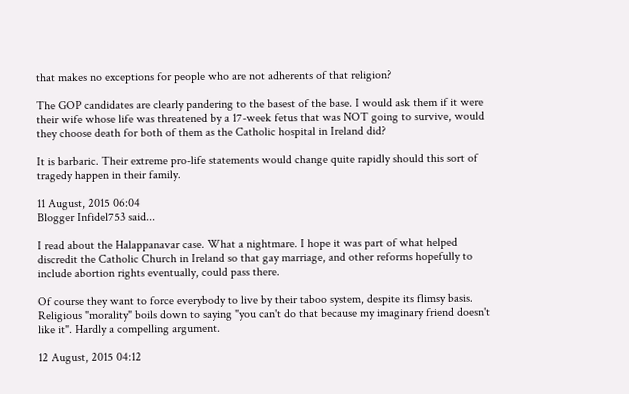that makes no exceptions for people who are not adherents of that religion?

The GOP candidates are clearly pandering to the basest of the base. I would ask them if it were their wife whose life was threatened by a 17-week fetus that was NOT going to survive, would they choose death for both of them as the Catholic hospital in Ireland did?

It is barbaric. Their extreme pro-life statements would change quite rapidly should this sort of tragedy happen in their family.

11 August, 2015 06:04
Blogger Infidel753 said...

I read about the Halappanavar case. What a nightmare. I hope it was part of what helped discredit the Catholic Church in Ireland so that gay marriage, and other reforms hopefully to include abortion rights eventually, could pass there.

Of course they want to force everybody to live by their taboo system, despite its flimsy basis. Religious "morality" boils down to saying "you can't do that because my imaginary friend doesn't like it". Hardly a compelling argument.

12 August, 2015 04:12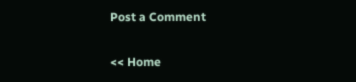Post a Comment

<< Home